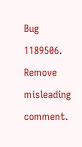Bug 1189506. Remove misleading comment.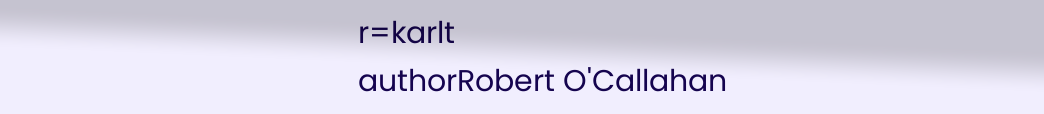r=karlt
authorRobert O'Callahan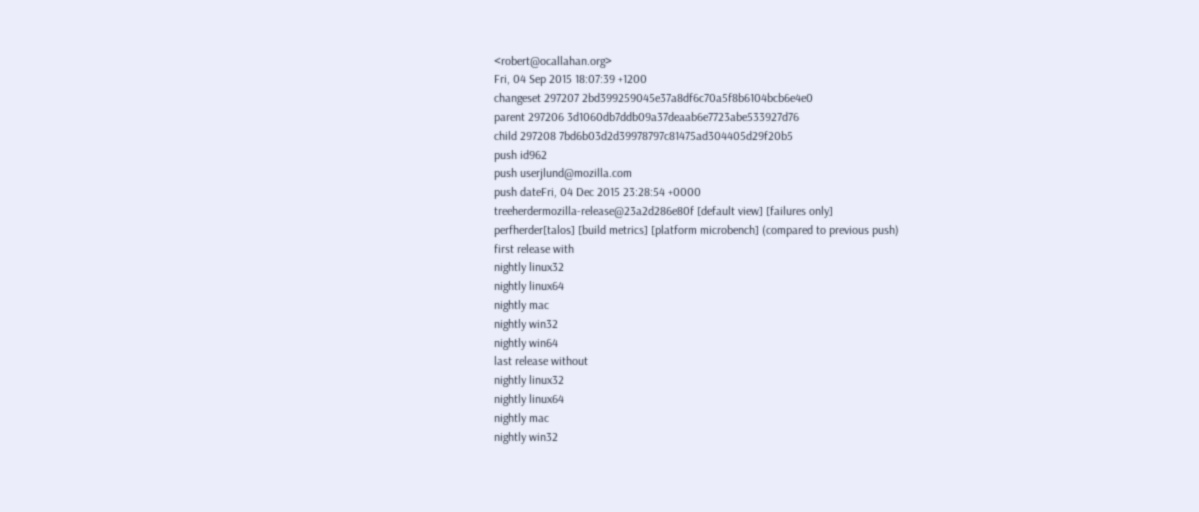<robert@ocallahan.org>
Fri, 04 Sep 2015 18:07:39 +1200
changeset 297207 2bd399259045e37a8df6c70a5f8b6104bcb6e4e0
parent 297206 3d1060db7ddb09a37deaab6e7723abe533927d76
child 297208 7bd6b03d2d39978797c81475ad304405d29f20b5
push id962
push userjlund@mozilla.com
push dateFri, 04 Dec 2015 23:28:54 +0000
treeherdermozilla-release@23a2d286e80f [default view] [failures only]
perfherder[talos] [build metrics] [platform microbench] (compared to previous push)
first release with
nightly linux32
nightly linux64
nightly mac
nightly win32
nightly win64
last release without
nightly linux32
nightly linux64
nightly mac
nightly win32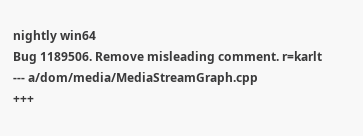nightly win64
Bug 1189506. Remove misleading comment. r=karlt
--- a/dom/media/MediaStreamGraph.cpp
+++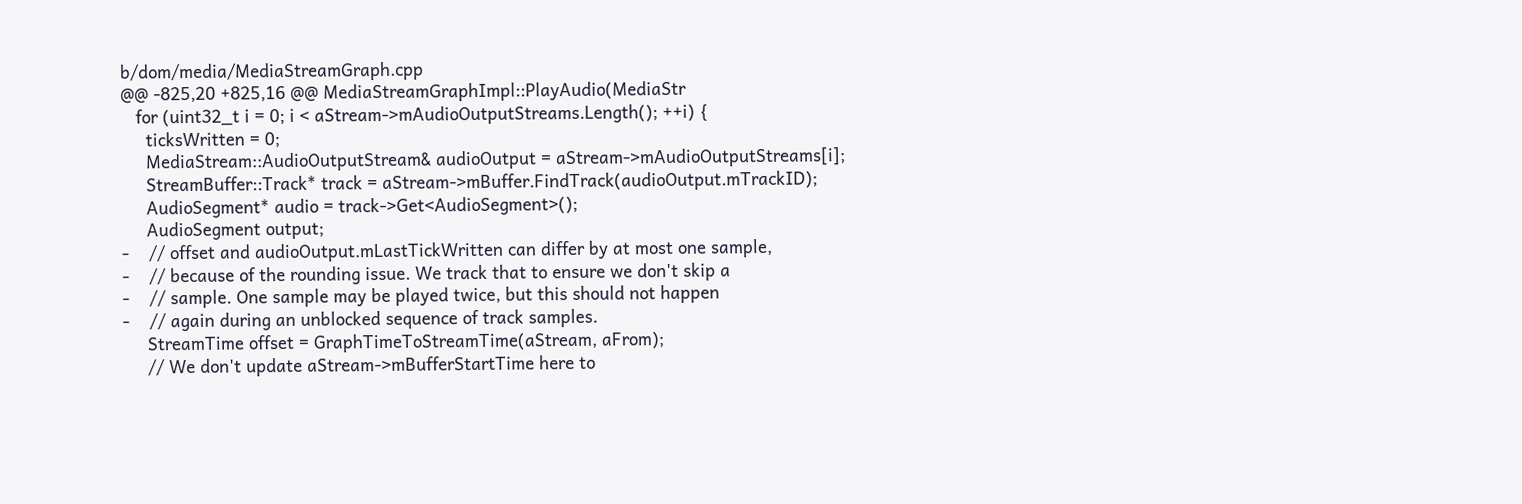b/dom/media/MediaStreamGraph.cpp
@@ -825,20 +825,16 @@ MediaStreamGraphImpl::PlayAudio(MediaStr
   for (uint32_t i = 0; i < aStream->mAudioOutputStreams.Length(); ++i) {
     ticksWritten = 0;
     MediaStream::AudioOutputStream& audioOutput = aStream->mAudioOutputStreams[i];
     StreamBuffer::Track* track = aStream->mBuffer.FindTrack(audioOutput.mTrackID);
     AudioSegment* audio = track->Get<AudioSegment>();
     AudioSegment output;
-    // offset and audioOutput.mLastTickWritten can differ by at most one sample,
-    // because of the rounding issue. We track that to ensure we don't skip a
-    // sample. One sample may be played twice, but this should not happen
-    // again during an unblocked sequence of track samples.
     StreamTime offset = GraphTimeToStreamTime(aStream, aFrom);
     // We don't update aStream->mBufferStartTime here to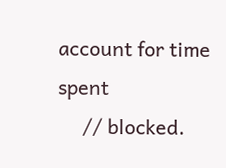account for time spent
     // blocked.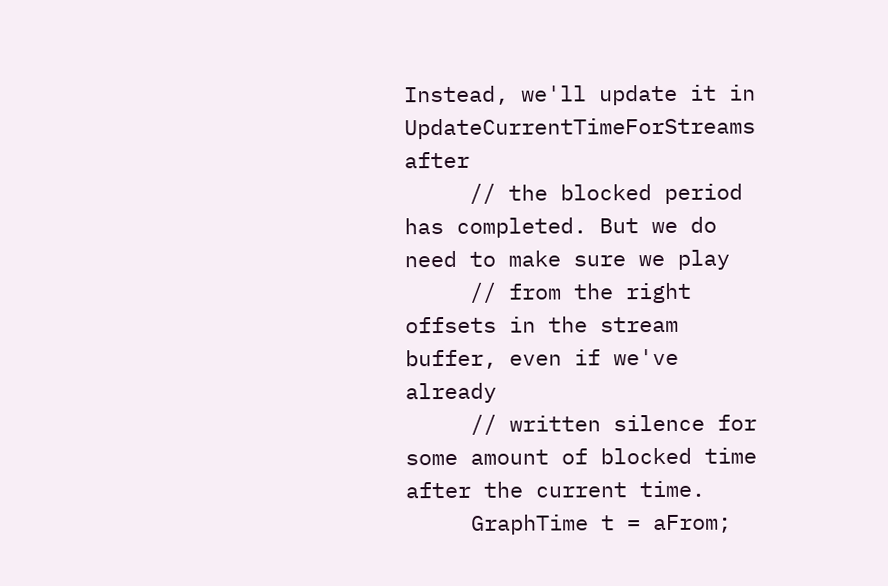Instead, we'll update it in UpdateCurrentTimeForStreams after
     // the blocked period has completed. But we do need to make sure we play
     // from the right offsets in the stream buffer, even if we've already
     // written silence for some amount of blocked time after the current time.
     GraphTime t = aFrom;